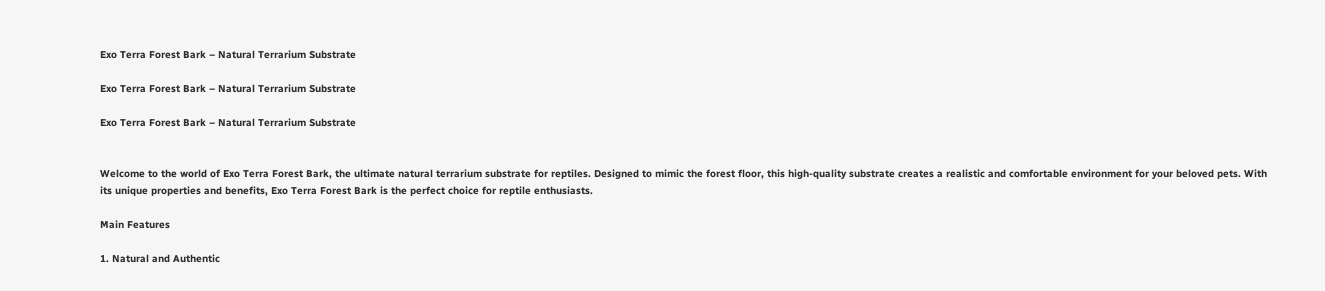Exo Terra Forest Bark – Natural Terrarium Substrate

Exo Terra Forest Bark – Natural Terrarium Substrate

Exo Terra Forest Bark – Natural Terrarium Substrate


Welcome to the world of Exo Terra Forest Bark, the ultimate natural terrarium substrate for reptiles. Designed to mimic the forest floor, this high-quality substrate creates a realistic and comfortable environment for your beloved pets. With its unique properties and benefits, Exo Terra Forest Bark is the perfect choice for reptile enthusiasts.

Main Features

1. Natural and Authentic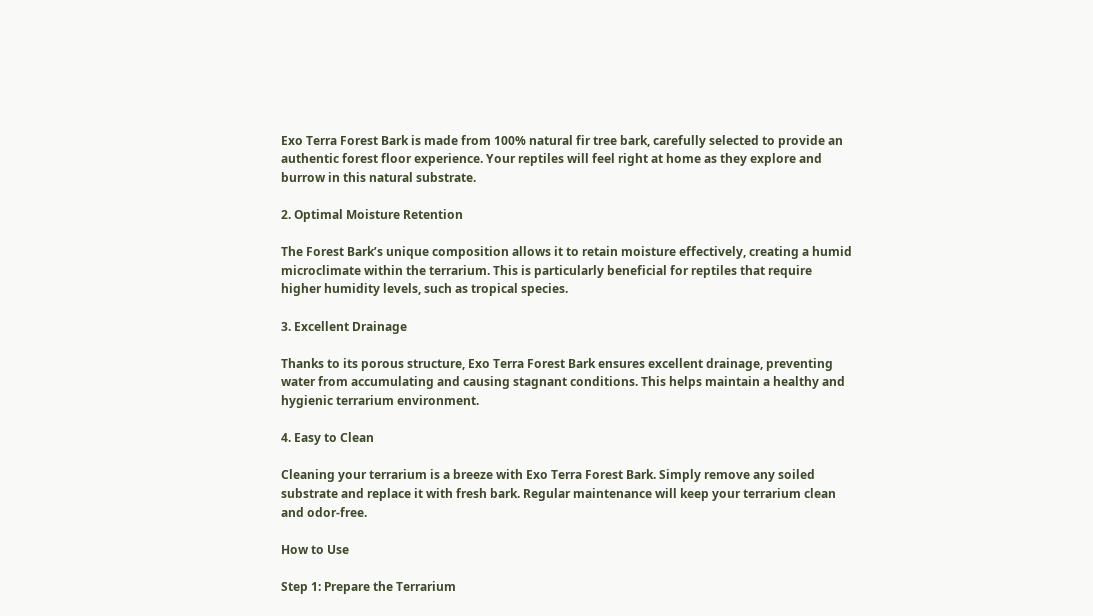Exo Terra Forest Bark is made from 100% natural fir tree bark, carefully selected to provide an authentic forest floor experience. Your reptiles will feel right at home as they explore and burrow in this natural substrate.

2. Optimal Moisture Retention

The Forest Bark’s unique composition allows it to retain moisture effectively, creating a humid microclimate within the terrarium. This is particularly beneficial for reptiles that require higher humidity levels, such as tropical species.

3. Excellent Drainage

Thanks to its porous structure, Exo Terra Forest Bark ensures excellent drainage, preventing water from accumulating and causing stagnant conditions. This helps maintain a healthy and hygienic terrarium environment.

4. Easy to Clean

Cleaning your terrarium is a breeze with Exo Terra Forest Bark. Simply remove any soiled substrate and replace it with fresh bark. Regular maintenance will keep your terrarium clean and odor-free.

How to Use

Step 1: Prepare the Terrarium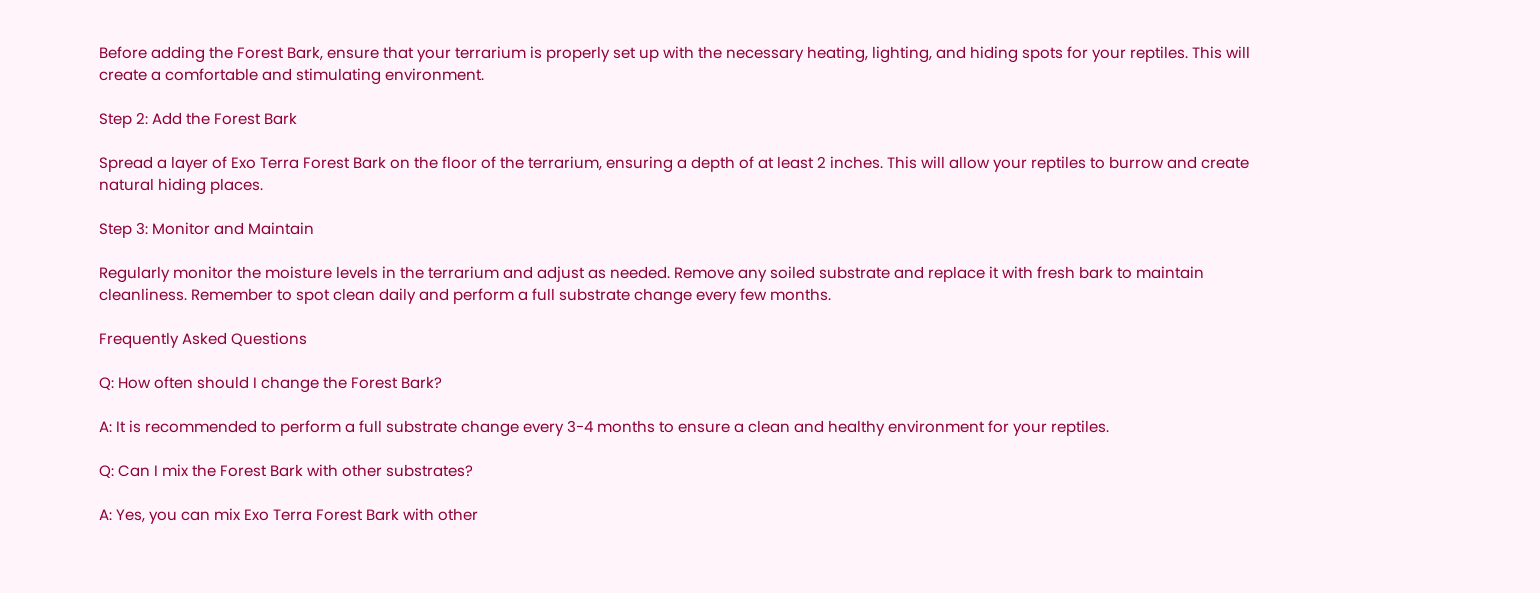Before adding the Forest Bark, ensure that your terrarium is properly set up with the necessary heating, lighting, and hiding spots for your reptiles. This will create a comfortable and stimulating environment.

Step 2: Add the Forest Bark

Spread a layer of Exo Terra Forest Bark on the floor of the terrarium, ensuring a depth of at least 2 inches. This will allow your reptiles to burrow and create natural hiding places.

Step 3: Monitor and Maintain

Regularly monitor the moisture levels in the terrarium and adjust as needed. Remove any soiled substrate and replace it with fresh bark to maintain cleanliness. Remember to spot clean daily and perform a full substrate change every few months.

Frequently Asked Questions

Q: How often should I change the Forest Bark?

A: It is recommended to perform a full substrate change every 3-4 months to ensure a clean and healthy environment for your reptiles.

Q: Can I mix the Forest Bark with other substrates?

A: Yes, you can mix Exo Terra Forest Bark with other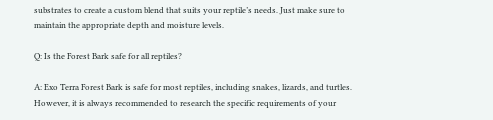substrates to create a custom blend that suits your reptile’s needs. Just make sure to maintain the appropriate depth and moisture levels.

Q: Is the Forest Bark safe for all reptiles?

A: Exo Terra Forest Bark is safe for most reptiles, including snakes, lizards, and turtles. However, it is always recommended to research the specific requirements of your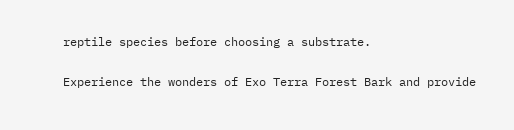reptile species before choosing a substrate.

Experience the wonders of Exo Terra Forest Bark and provide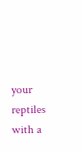your reptiles with a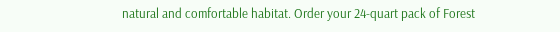natural and comfortable habitat. Order your 24-quart pack of Forest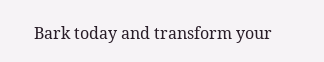Bark today and transform your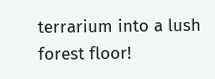terrarium into a lush forest floor!